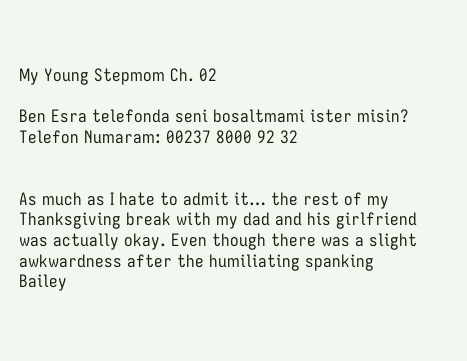My Young Stepmom Ch. 02

Ben Esra telefonda seni bosaltmami ister misin?
Telefon Numaram: 00237 8000 92 32


As much as I hate to admit it… the rest of my Thanksgiving break with my dad and his girlfriend was actually okay. Even though there was a slight awkwardness after the humiliating spanking Bailey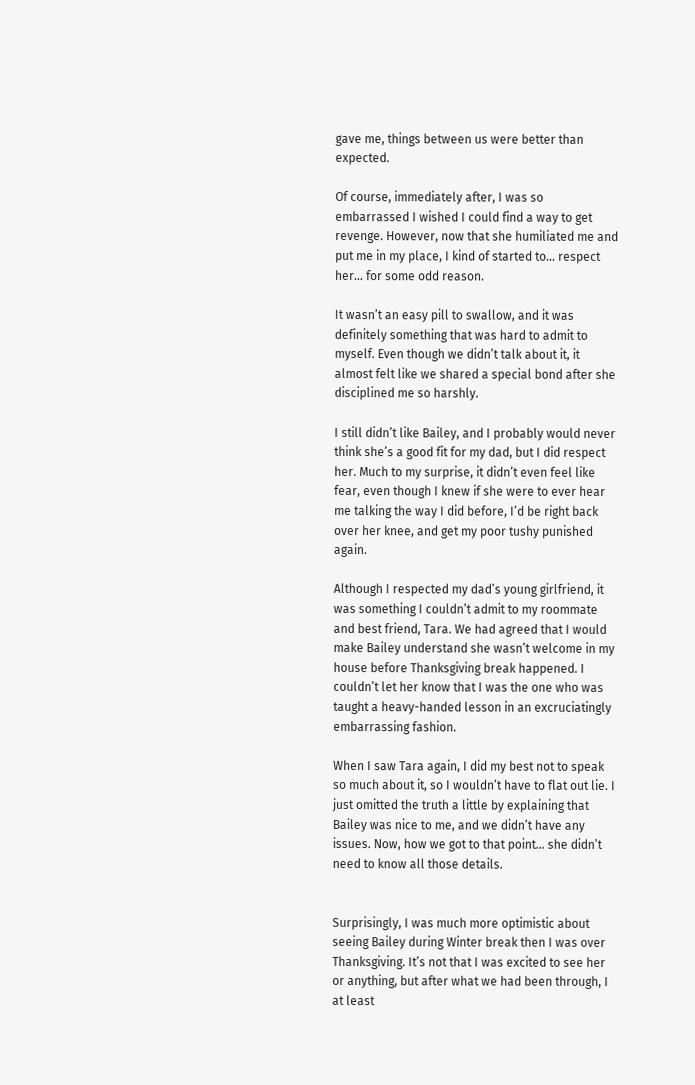gave me, things between us were better than expected.

Of course, immediately after, I was so embarrassed I wished I could find a way to get revenge. However, now that she humiliated me and put me in my place, I kind of started to… respect her… for some odd reason.

It wasn’t an easy pill to swallow, and it was definitely something that was hard to admit to myself. Even though we didn’t talk about it, it almost felt like we shared a special bond after she disciplined me so harshly.

I still didn’t like Bailey, and I probably would never think she’s a good fit for my dad, but I did respect her. Much to my surprise, it didn’t even feel like fear, even though I knew if she were to ever hear me talking the way I did before, I’d be right back over her knee, and get my poor tushy punished again.

Although I respected my dad’s young girlfriend, it was something I couldn’t admit to my roommate and best friend, Tara. We had agreed that I would make Bailey understand she wasn’t welcome in my house before Thanksgiving break happened. I couldn’t let her know that I was the one who was taught a heavy-handed lesson in an excruciatingly embarrassing fashion.

When I saw Tara again, I did my best not to speak so much about it, so I wouldn’t have to flat out lie. I just omitted the truth a little by explaining that Bailey was nice to me, and we didn’t have any issues. Now, how we got to that point… she didn’t need to know all those details.


Surprisingly, I was much more optimistic about seeing Bailey during Winter break then I was over Thanksgiving. It’s not that I was excited to see her or anything, but after what we had been through, I at least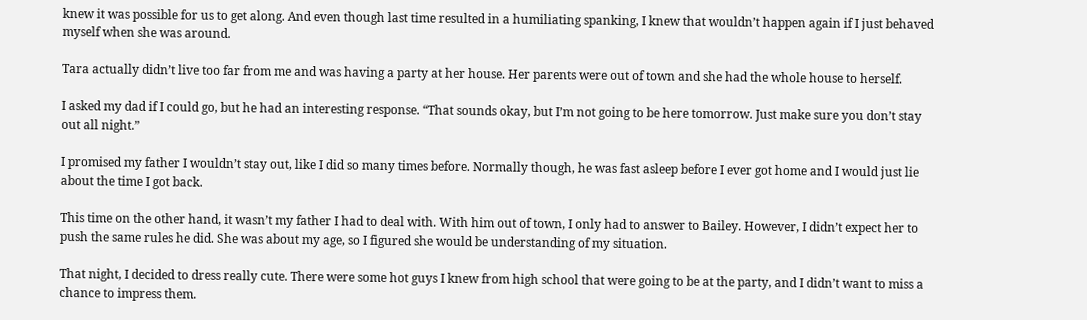knew it was possible for us to get along. And even though last time resulted in a humiliating spanking, I knew that wouldn’t happen again if I just behaved myself when she was around.

Tara actually didn’t live too far from me and was having a party at her house. Her parents were out of town and she had the whole house to herself.

I asked my dad if I could go, but he had an interesting response. “That sounds okay, but I’m not going to be here tomorrow. Just make sure you don’t stay out all night.”

I promised my father I wouldn’t stay out, like I did so many times before. Normally though, he was fast asleep before I ever got home and I would just lie about the time I got back.

This time on the other hand, it wasn’t my father I had to deal with. With him out of town, I only had to answer to Bailey. However, I didn’t expect her to push the same rules he did. She was about my age, so I figured she would be understanding of my situation.

That night, I decided to dress really cute. There were some hot guys I knew from high school that were going to be at the party, and I didn’t want to miss a chance to impress them.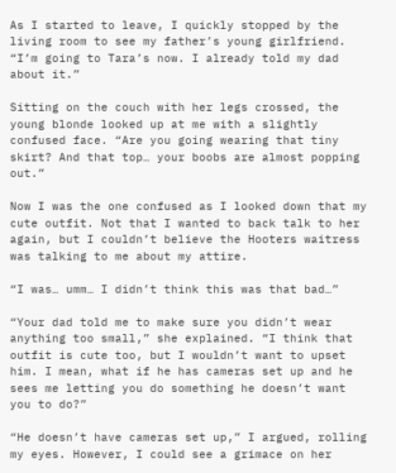As I started to leave, I quickly stopped by the living room to see my father’s young girlfriend. “I’m going to Tara’s now. I already told my dad about it.”

Sitting on the couch with her legs crossed, the young blonde looked up at me with a slightly confused face. “Are you going wearing that tiny skirt? And that top… your boobs are almost popping out.”

Now I was the one confused as I looked down that my cute outfit. Not that I wanted to back talk to her again, but I couldn’t believe the Hooters waitress was talking to me about my attire.

“I was… umm… I didn’t think this was that bad…”

“Your dad told me to make sure you didn’t wear anything too small,” she explained. “I think that outfit is cute too, but I wouldn’t want to upset him. I mean, what if he has cameras set up and he sees me letting you do something he doesn’t want you to do?”

“He doesn’t have cameras set up,” I argued, rolling my eyes. However, I could see a grimace on her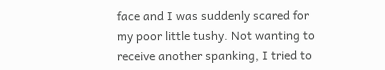face and I was suddenly scared for my poor little tushy. Not wanting to receive another spanking, I tried to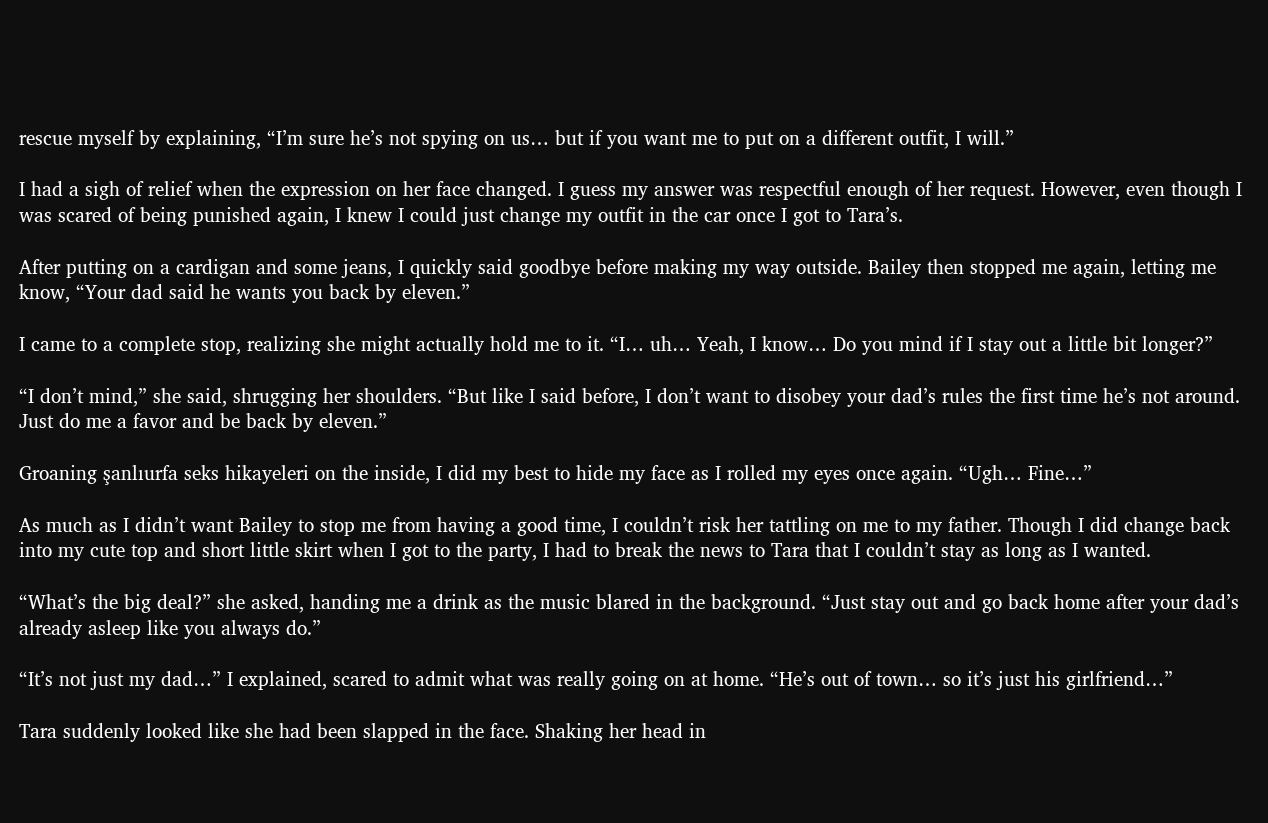rescue myself by explaining, “I’m sure he’s not spying on us… but if you want me to put on a different outfit, I will.”

I had a sigh of relief when the expression on her face changed. I guess my answer was respectful enough of her request. However, even though I was scared of being punished again, I knew I could just change my outfit in the car once I got to Tara’s.

After putting on a cardigan and some jeans, I quickly said goodbye before making my way outside. Bailey then stopped me again, letting me know, “Your dad said he wants you back by eleven.”

I came to a complete stop, realizing she might actually hold me to it. “I… uh… Yeah, I know… Do you mind if I stay out a little bit longer?”

“I don’t mind,” she said, shrugging her shoulders. “But like I said before, I don’t want to disobey your dad’s rules the first time he’s not around. Just do me a favor and be back by eleven.”

Groaning şanlıurfa seks hikayeleri on the inside, I did my best to hide my face as I rolled my eyes once again. “Ugh… Fine…”

As much as I didn’t want Bailey to stop me from having a good time, I couldn’t risk her tattling on me to my father. Though I did change back into my cute top and short little skirt when I got to the party, I had to break the news to Tara that I couldn’t stay as long as I wanted.

“What’s the big deal?” she asked, handing me a drink as the music blared in the background. “Just stay out and go back home after your dad’s already asleep like you always do.”

“It’s not just my dad…” I explained, scared to admit what was really going on at home. “He’s out of town… so it’s just his girlfriend…”

Tara suddenly looked like she had been slapped in the face. Shaking her head in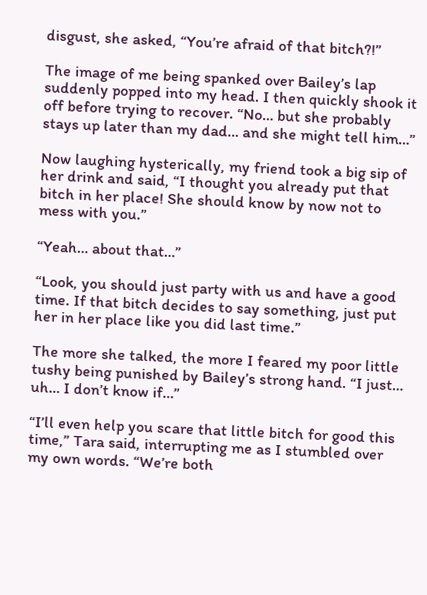disgust, she asked, “You’re afraid of that bitch?!”

The image of me being spanked over Bailey’s lap suddenly popped into my head. I then quickly shook it off before trying to recover. “No… but she probably stays up later than my dad… and she might tell him…”

Now laughing hysterically, my friend took a big sip of her drink and said, “I thought you already put that bitch in her place! She should know by now not to mess with you.”

“Yeah… about that…”

“Look, you should just party with us and have a good time. If that bitch decides to say something, just put her in her place like you did last time.”

The more she talked, the more I feared my poor little tushy being punished by Bailey’s strong hand. “I just… uh… I don’t know if…”

“I’ll even help you scare that little bitch for good this time,” Tara said, interrupting me as I stumbled over my own words. “We’re both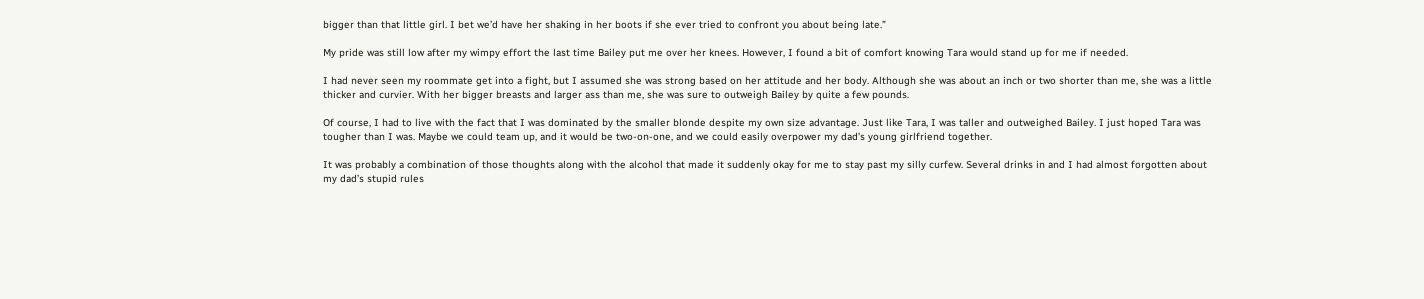bigger than that little girl. I bet we’d have her shaking in her boots if she ever tried to confront you about being late.”

My pride was still low after my wimpy effort the last time Bailey put me over her knees. However, I found a bit of comfort knowing Tara would stand up for me if needed.

I had never seen my roommate get into a fight, but I assumed she was strong based on her attitude and her body. Although she was about an inch or two shorter than me, she was a little thicker and curvier. With her bigger breasts and larger ass than me, she was sure to outweigh Bailey by quite a few pounds.

Of course, I had to live with the fact that I was dominated by the smaller blonde despite my own size advantage. Just like Tara, I was taller and outweighed Bailey. I just hoped Tara was tougher than I was. Maybe we could team up, and it would be two-on-one, and we could easily overpower my dad’s young girlfriend together.

It was probably a combination of those thoughts along with the alcohol that made it suddenly okay for me to stay past my silly curfew. Several drinks in and I had almost forgotten about my dad’s stupid rules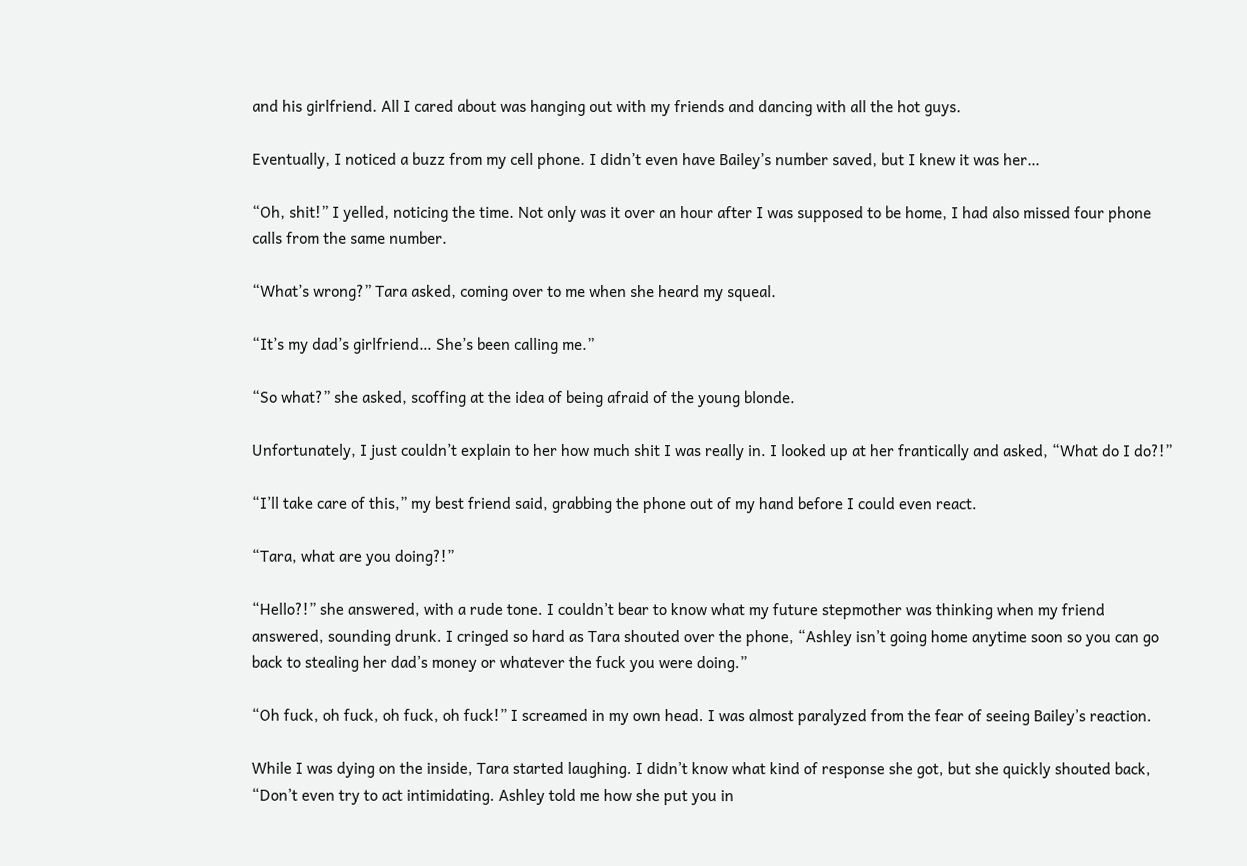and his girlfriend. All I cared about was hanging out with my friends and dancing with all the hot guys.

Eventually, I noticed a buzz from my cell phone. I didn’t even have Bailey’s number saved, but I knew it was her…

“Oh, shit!” I yelled, noticing the time. Not only was it over an hour after I was supposed to be home, I had also missed four phone calls from the same number.

“What’s wrong?” Tara asked, coming over to me when she heard my squeal.

“It’s my dad’s girlfriend… She’s been calling me.”

“So what?” she asked, scoffing at the idea of being afraid of the young blonde.

Unfortunately, I just couldn’t explain to her how much shit I was really in. I looked up at her frantically and asked, “What do I do?!”

“I’ll take care of this,” my best friend said, grabbing the phone out of my hand before I could even react.

“Tara, what are you doing?!”

“Hello?!” she answered, with a rude tone. I couldn’t bear to know what my future stepmother was thinking when my friend answered, sounding drunk. I cringed so hard as Tara shouted over the phone, “Ashley isn’t going home anytime soon so you can go back to stealing her dad’s money or whatever the fuck you were doing.”

“Oh fuck, oh fuck, oh fuck, oh fuck!” I screamed in my own head. I was almost paralyzed from the fear of seeing Bailey’s reaction.

While I was dying on the inside, Tara started laughing. I didn’t know what kind of response she got, but she quickly shouted back, “Don’t even try to act intimidating. Ashley told me how she put you in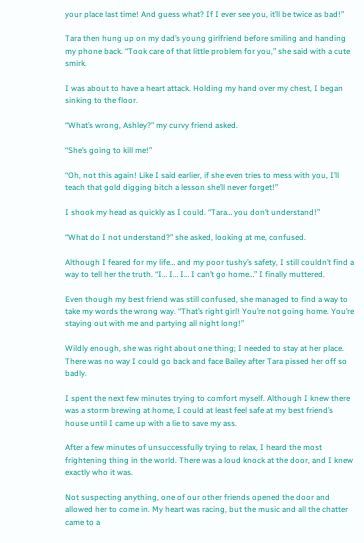your place last time! And guess what? If I ever see you, it’ll be twice as bad!”

Tara then hung up on my dad’s young girlfriend before smiling and handing my phone back. “Took care of that little problem for you,” she said with a cute smirk.

I was about to have a heart attack. Holding my hand over my chest, I began sinking to the floor.

“What’s wrong, Ashley?” my curvy friend asked.

“She’s going to kill me!”

“Oh, not this again! Like I said earlier, if she even tries to mess with you, I’ll teach that gold digging bitch a lesson she’ll never forget!”

I shook my head as quickly as I could. “Tara… you don’t understand!”

“What do I not understand?” she asked, looking at me, confused.

Although I feared for my life… and my poor tushy’s safety, I still couldn’t find a way to tell her the truth. “I… I… I… I can’t go home…” I finally muttered.

Even though my best friend was still confused, she managed to find a way to take my words the wrong way. “That’s right girl! You’re not going home. You’re staying out with me and partying all night long!”

Wildly enough, she was right about one thing; I needed to stay at her place. There was no way I could go back and face Bailey after Tara pissed her off so badly.

I spent the next few minutes trying to comfort myself. Although I knew there was a storm brewing at home, I could at least feel safe at my best friend’s house until I came up with a lie to save my ass.

After a few minutes of unsuccessfully trying to relax, I heard the most frightening thing in the world. There was a loud knock at the door, and I knew exactly who it was.

Not suspecting anything, one of our other friends opened the door and allowed her to come in. My heart was racing, but the music and all the chatter came to a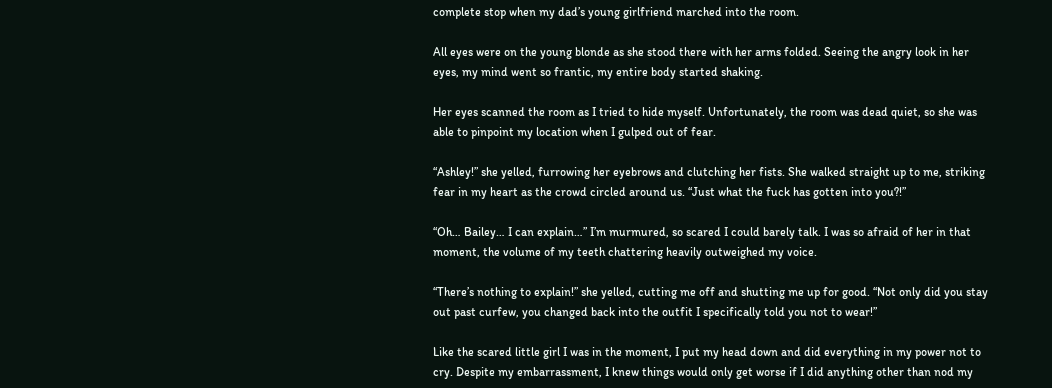complete stop when my dad’s young girlfriend marched into the room.

All eyes were on the young blonde as she stood there with her arms folded. Seeing the angry look in her eyes, my mind went so frantic, my entire body started shaking.

Her eyes scanned the room as I tried to hide myself. Unfortunately, the room was dead quiet, so she was able to pinpoint my location when I gulped out of fear.

“Ashley!” she yelled, furrowing her eyebrows and clutching her fists. She walked straight up to me, striking fear in my heart as the crowd circled around us. “Just what the fuck has gotten into you?!”

“Oh… Bailey… I can explain…” I’m murmured, so scared I could barely talk. I was so afraid of her in that moment, the volume of my teeth chattering heavily outweighed my voice.

“There’s nothing to explain!” she yelled, cutting me off and shutting me up for good. “Not only did you stay out past curfew, you changed back into the outfit I specifically told you not to wear!”

Like the scared little girl I was in the moment, I put my head down and did everything in my power not to cry. Despite my embarrassment, I knew things would only get worse if I did anything other than nod my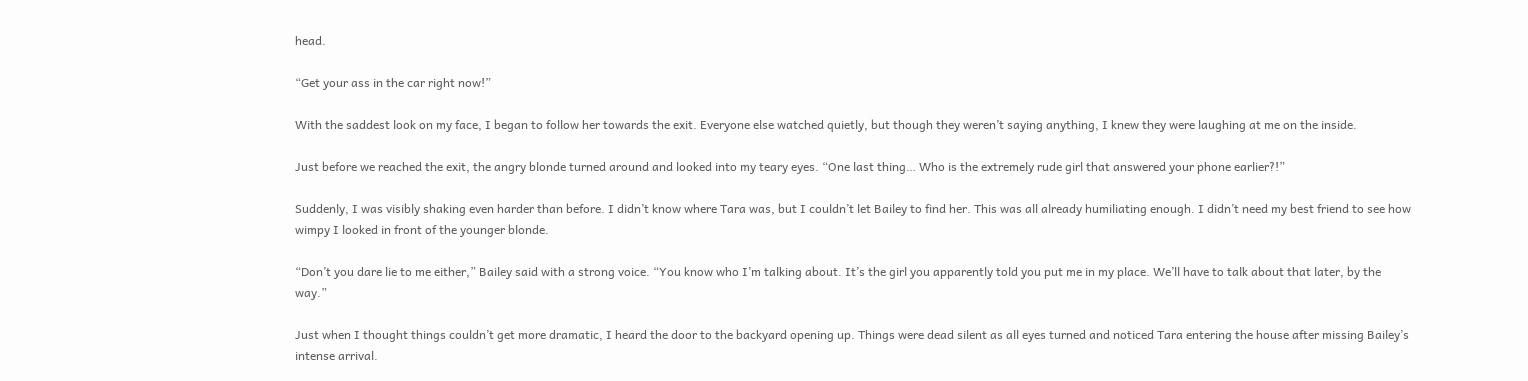head.

“Get your ass in the car right now!”

With the saddest look on my face, I began to follow her towards the exit. Everyone else watched quietly, but though they weren’t saying anything, I knew they were laughing at me on the inside.

Just before we reached the exit, the angry blonde turned around and looked into my teary eyes. “One last thing… Who is the extremely rude girl that answered your phone earlier?!”

Suddenly, I was visibly shaking even harder than before. I didn’t know where Tara was, but I couldn’t let Bailey to find her. This was all already humiliating enough. I didn’t need my best friend to see how wimpy I looked in front of the younger blonde.

“Don’t you dare lie to me either,” Bailey said with a strong voice. “You know who I’m talking about. It’s the girl you apparently told you put me in my place. We’ll have to talk about that later, by the way.”

Just when I thought things couldn’t get more dramatic, I heard the door to the backyard opening up. Things were dead silent as all eyes turned and noticed Tara entering the house after missing Bailey’s intense arrival.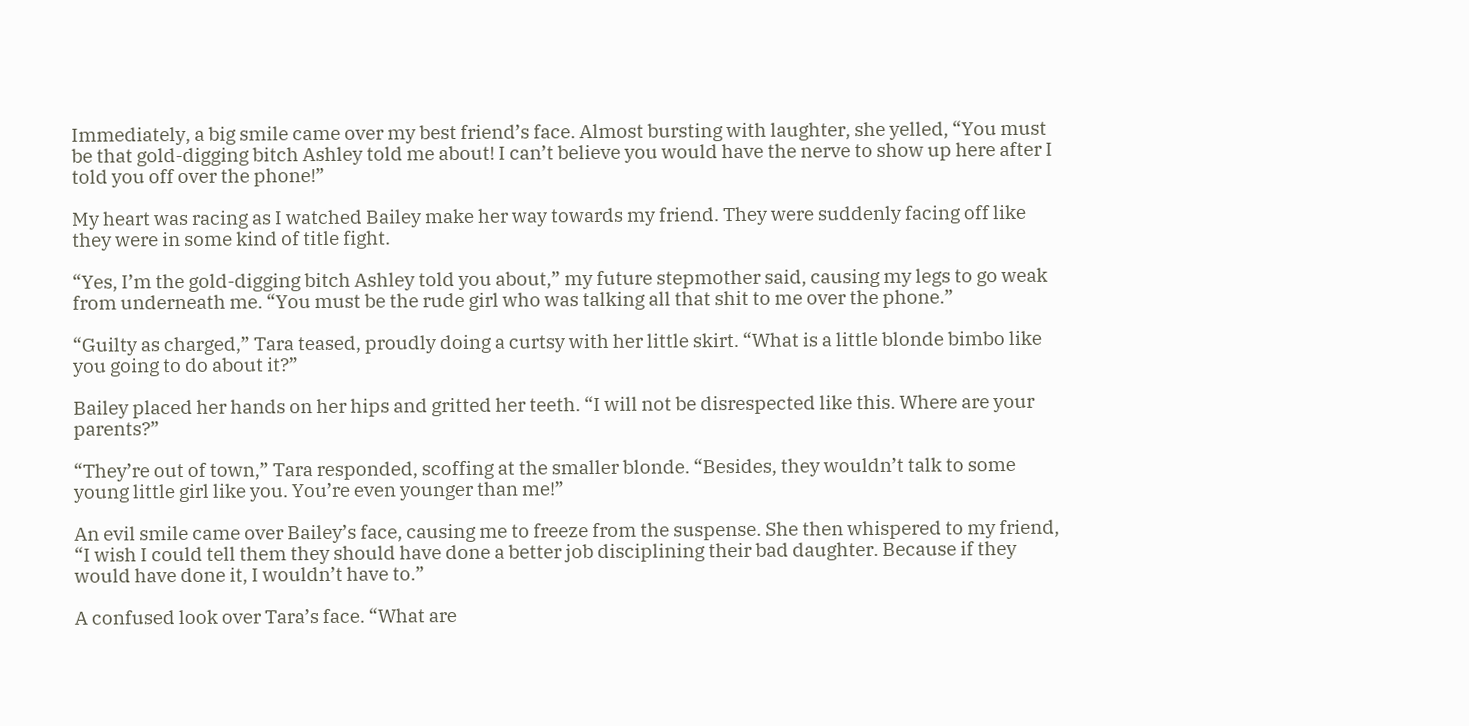Immediately, a big smile came over my best friend’s face. Almost bursting with laughter, she yelled, “You must be that gold-digging bitch Ashley told me about! I can’t believe you would have the nerve to show up here after I told you off over the phone!”

My heart was racing as I watched Bailey make her way towards my friend. They were suddenly facing off like they were in some kind of title fight.

“Yes, I’m the gold-digging bitch Ashley told you about,” my future stepmother said, causing my legs to go weak from underneath me. “You must be the rude girl who was talking all that shit to me over the phone.”

“Guilty as charged,” Tara teased, proudly doing a curtsy with her little skirt. “What is a little blonde bimbo like you going to do about it?”

Bailey placed her hands on her hips and gritted her teeth. “I will not be disrespected like this. Where are your parents?”

“They’re out of town,” Tara responded, scoffing at the smaller blonde. “Besides, they wouldn’t talk to some young little girl like you. You’re even younger than me!”

An evil smile came over Bailey’s face, causing me to freeze from the suspense. She then whispered to my friend, “I wish I could tell them they should have done a better job disciplining their bad daughter. Because if they would have done it, I wouldn’t have to.”

A confused look over Tara’s face. “What are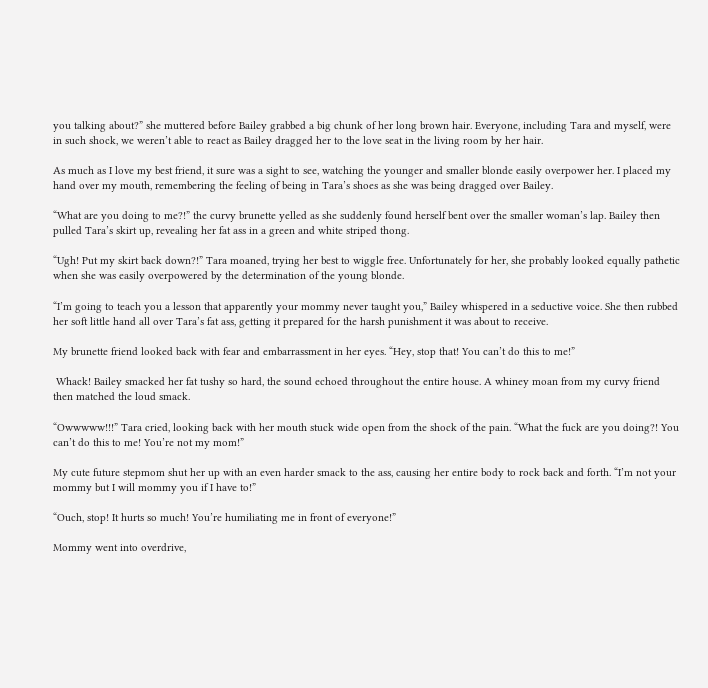you talking about?” she muttered before Bailey grabbed a big chunk of her long brown hair. Everyone, including Tara and myself, were in such shock, we weren’t able to react as Bailey dragged her to the love seat in the living room by her hair.

As much as I love my best friend, it sure was a sight to see, watching the younger and smaller blonde easily overpower her. I placed my hand over my mouth, remembering the feeling of being in Tara’s shoes as she was being dragged over Bailey.

“What are you doing to me?!” the curvy brunette yelled as she suddenly found herself bent over the smaller woman’s lap. Bailey then pulled Tara’s skirt up, revealing her fat ass in a green and white striped thong.

“Ugh! Put my skirt back down?!” Tara moaned, trying her best to wiggle free. Unfortunately for her, she probably looked equally pathetic when she was easily overpowered by the determination of the young blonde.

“I’m going to teach you a lesson that apparently your mommy never taught you,” Bailey whispered in a seductive voice. She then rubbed her soft little hand all over Tara’s fat ass, getting it prepared for the harsh punishment it was about to receive.

My brunette friend looked back with fear and embarrassment in her eyes. “Hey, stop that! You can’t do this to me!”

 Whack! Bailey smacked her fat tushy so hard, the sound echoed throughout the entire house. A whiney moan from my curvy friend then matched the loud smack.

“Owwwww!!!” Tara cried, looking back with her mouth stuck wide open from the shock of the pain. “What the fuck are you doing?! You can’t do this to me! You’re not my mom!”

My cute future stepmom shut her up with an even harder smack to the ass, causing her entire body to rock back and forth. “I’m not your mommy but I will mommy you if I have to!”

“Ouch, stop! It hurts so much! You’re humiliating me in front of everyone!”

Mommy went into overdrive,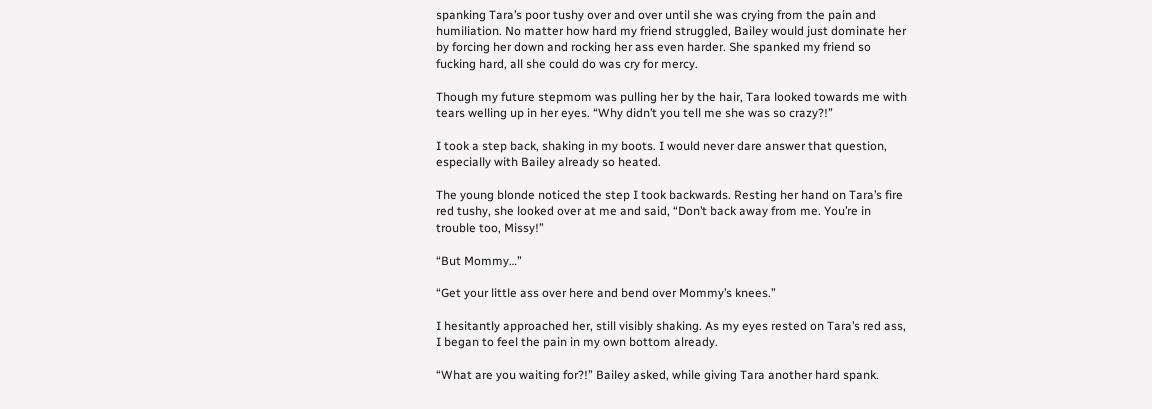spanking Tara’s poor tushy over and over until she was crying from the pain and humiliation. No matter how hard my friend struggled, Bailey would just dominate her by forcing her down and rocking her ass even harder. She spanked my friend so fucking hard, all she could do was cry for mercy.

Though my future stepmom was pulling her by the hair, Tara looked towards me with tears welling up in her eyes. “Why didn’t you tell me she was so crazy?!”

I took a step back, shaking in my boots. I would never dare answer that question, especially with Bailey already so heated.

The young blonde noticed the step I took backwards. Resting her hand on Tara’s fire red tushy, she looked over at me and said, “Don’t back away from me. You’re in trouble too, Missy!”

“But Mommy…”

“Get your little ass over here and bend over Mommy’s knees.”

I hesitantly approached her, still visibly shaking. As my eyes rested on Tara’s red ass, I began to feel the pain in my own bottom already.

“What are you waiting for?!” Bailey asked, while giving Tara another hard spank.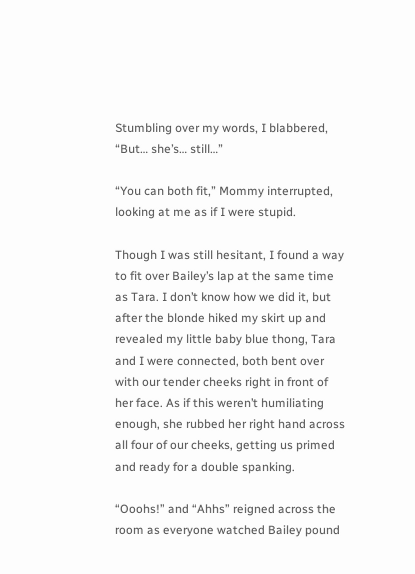Stumbling over my words, I blabbered, “But… she’s… still…”

“You can both fit,” Mommy interrupted, looking at me as if I were stupid.

Though I was still hesitant, I found a way to fit over Bailey’s lap at the same time as Tara. I don’t know how we did it, but after the blonde hiked my skirt up and revealed my little baby blue thong, Tara and I were connected, both bent over with our tender cheeks right in front of her face. As if this weren’t humiliating enough, she rubbed her right hand across all four of our cheeks, getting us primed and ready for a double spanking.

“Ooohs!” and “Ahhs” reigned across the room as everyone watched Bailey pound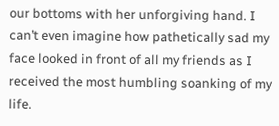our bottoms with her unforgiving hand. I can’t even imagine how pathetically sad my face looked in front of all my friends as I received the most humbling soanking of my life.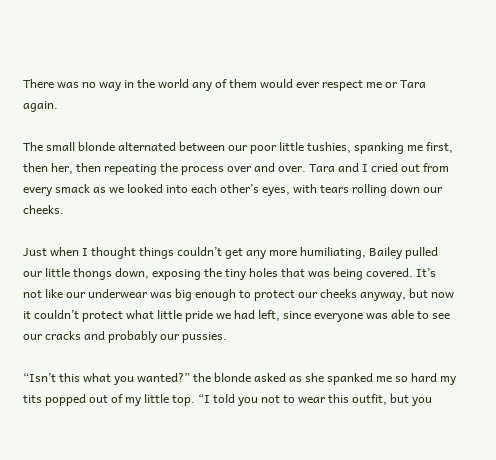There was no way in the world any of them would ever respect me or Tara again.

The small blonde alternated between our poor little tushies, spanking me first, then her, then repeating the process over and over. Tara and I cried out from every smack as we looked into each other’s eyes, with tears rolling down our cheeks.

Just when I thought things couldn’t get any more humiliating, Bailey pulled our little thongs down, exposing the tiny holes that was being covered. It’s not like our underwear was big enough to protect our cheeks anyway, but now it couldn’t protect what little pride we had left, since everyone was able to see our cracks and probably our pussies.

“Isn’t this what you wanted?” the blonde asked as she spanked me so hard my tits popped out of my little top. “I told you not to wear this outfit, but you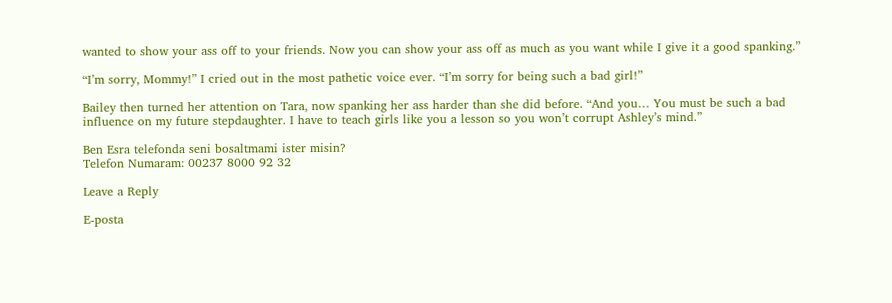wanted to show your ass off to your friends. Now you can show your ass off as much as you want while I give it a good spanking.”

“I’m sorry, Mommy!” I cried out in the most pathetic voice ever. “I’m sorry for being such a bad girl!”

Bailey then turned her attention on Tara, now spanking her ass harder than she did before. “And you… You must be such a bad influence on my future stepdaughter. I have to teach girls like you a lesson so you won’t corrupt Ashley’s mind.”

Ben Esra telefonda seni bosaltmami ister misin?
Telefon Numaram: 00237 8000 92 32

Leave a Reply

E-posta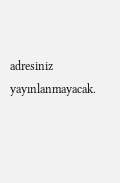adresiniz yayınlanmayacak.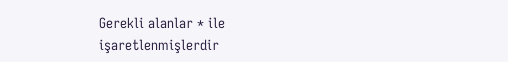Gerekli alanlar * ile işaretlenmişlerdir